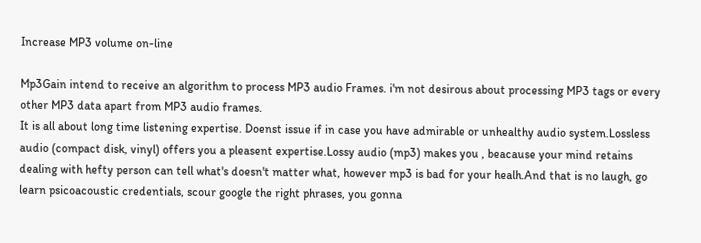Increase MP3 volume on-line

Mp3Gain intend to receive an algorithm to process MP3 audio Frames. i'm not desirous about processing MP3 tags or every other MP3 data apart from MP3 audio frames.
It is all about long time listening expertise. Doenst issue if in case you have admirable or unhealthy audio system.Lossless audio (compact disk, vinyl) offers you a pleasent expertise.Lossy audio (mp3) makes you , beacause your mind retains dealing with hefty person can tell what's doesn't matter what, however mp3 is bad for your healh.And that is no laugh, go learn psicoacoustic credentials, scour google the right phrases, you gonna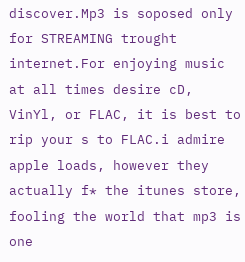discover.Mp3 is soposed only for STREAMING trought internet.For enjoying music at all times desire cD, VinYl, or FLAC, it is best to rip your s to FLAC.i admire apple loads, however they actually f* the itunes store, fooling the world that mp3 is one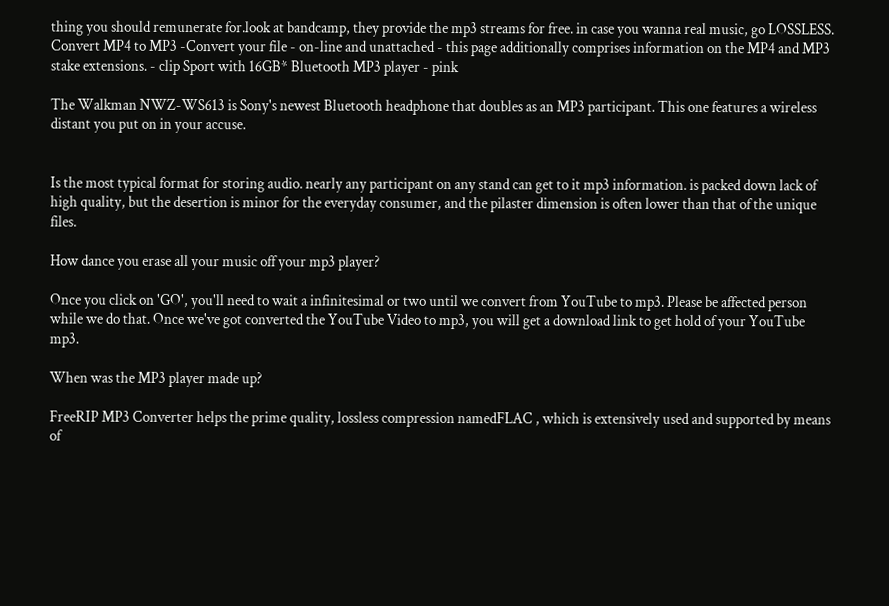thing you should remunerate for.look at bandcamp, they provide the mp3 streams for free. in case you wanna real music, go LOSSLESS.
Convert MP4 to MP3 -Convert your file - on-line and unattached - this page additionally comprises information on the MP4 and MP3 stake extensions. - clip Sport with 16GB* Bluetooth MP3 player - pink

The Walkman NWZ-WS613 is Sony's newest Bluetooth headphone that doubles as an MP3 participant. This one features a wireless distant you put on in your accuse.


Is the most typical format for storing audio. nearly any participant on any stand can get to it mp3 information. is packed down lack of high quality, but the desertion is minor for the everyday consumer, and the pilaster dimension is often lower than that of the unique files.

How dance you erase all your music off your mp3 player?

Once you click on 'GO', you'll need to wait a infinitesimal or two until we convert from YouTube to mp3. Please be affected person while we do that. Once we've got converted the YouTube Video to mp3, you will get a download link to get hold of your YouTube mp3.

When was the MP3 player made up?

FreeRIP MP3 Converter helps the prime quality, lossless compression namedFLAC , which is extensively used and supported by means of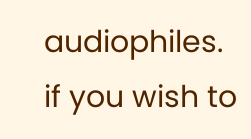audiophiles. if you wish to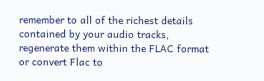remember to all of the richest details contained by your audio tracks, regenerate them within the FLAC format or convert Flac to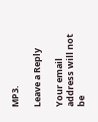MP3.

Leave a Reply

Your email address will not be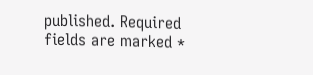published. Required fields are marked *